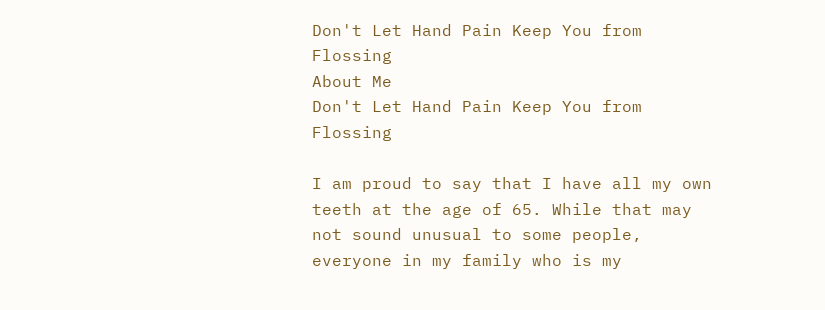Don't Let Hand Pain Keep You from Flossing
About Me
Don't Let Hand Pain Keep You from Flossing

I am proud to say that I have all my own teeth at the age of 65. While that may not sound unusual to some people, everyone in my family who is my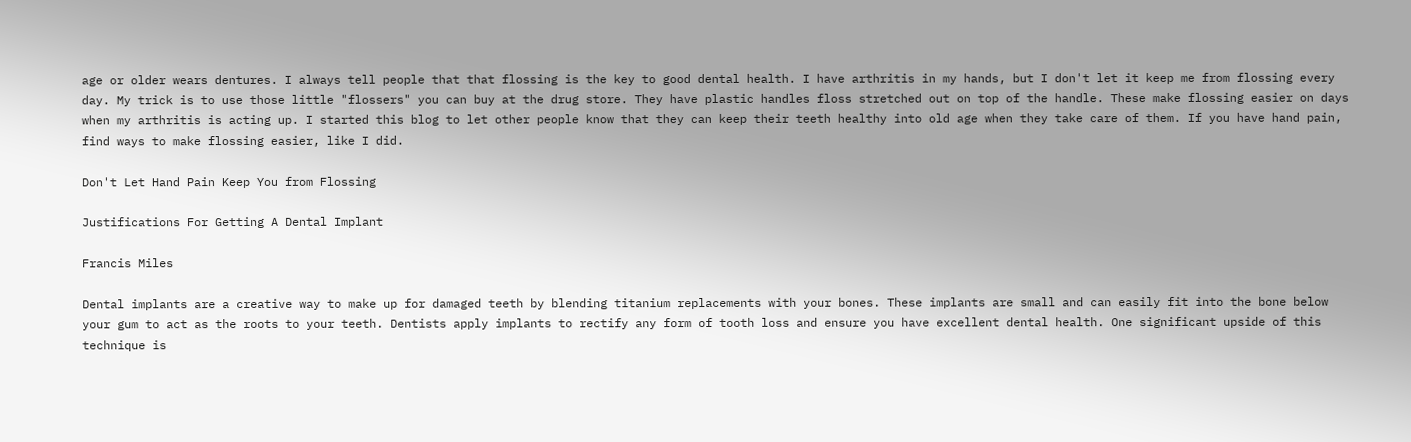age or older wears dentures. I always tell people that that flossing is the key to good dental health. I have arthritis in my hands, but I don't let it keep me from flossing every day. My trick is to use those little "flossers" you can buy at the drug store. They have plastic handles floss stretched out on top of the handle. These make flossing easier on days when my arthritis is acting up. I started this blog to let other people know that they can keep their teeth healthy into old age when they take care of them. If you have hand pain, find ways to make flossing easier, like I did.

Don't Let Hand Pain Keep You from Flossing

Justifications For Getting A Dental Implant

Francis Miles

Dental implants are a creative way to make up for damaged teeth by blending titanium replacements with your bones. These implants are small and can easily fit into the bone below your gum to act as the roots to your teeth. Dentists apply implants to rectify any form of tooth loss and ensure you have excellent dental health. One significant upside of this technique is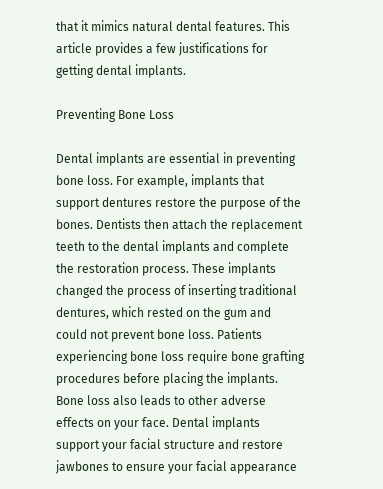that it mimics natural dental features. This article provides a few justifications for getting dental implants.

Preventing Bone Loss

Dental implants are essential in preventing bone loss. For example, implants that support dentures restore the purpose of the bones. Dentists then attach the replacement teeth to the dental implants and complete the restoration process. These implants changed the process of inserting traditional dentures, which rested on the gum and could not prevent bone loss. Patients experiencing bone loss require bone grafting procedures before placing the implants. Bone loss also leads to other adverse effects on your face. Dental implants support your facial structure and restore jawbones to ensure your facial appearance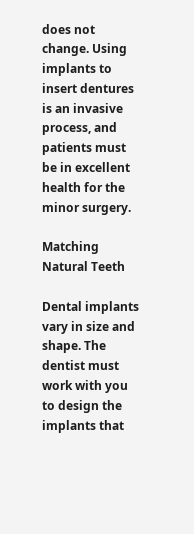does not change. Using implants to insert dentures is an invasive process, and patients must be in excellent health for the minor surgery.

Matching Natural Teeth

Dental implants vary in size and shape. The dentist must work with you to design the implants that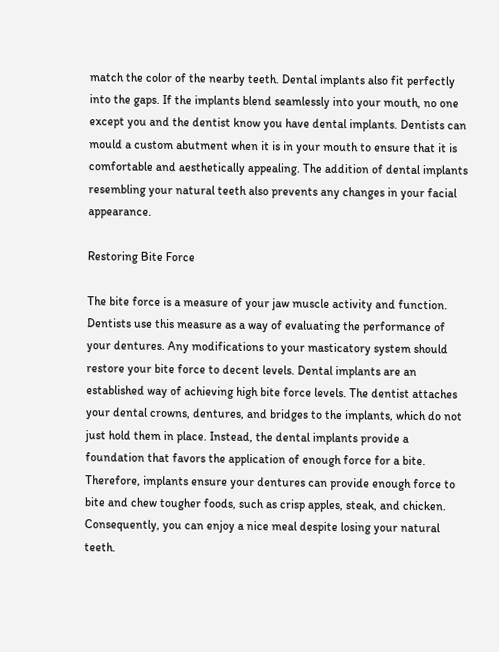match the color of the nearby teeth. Dental implants also fit perfectly into the gaps. If the implants blend seamlessly into your mouth, no one except you and the dentist know you have dental implants. Dentists can mould a custom abutment when it is in your mouth to ensure that it is comfortable and aesthetically appealing. The addition of dental implants resembling your natural teeth also prevents any changes in your facial appearance.

Restoring Bite Force

The bite force is a measure of your jaw muscle activity and function. Dentists use this measure as a way of evaluating the performance of your dentures. Any modifications to your masticatory system should restore your bite force to decent levels. Dental implants are an established way of achieving high bite force levels. The dentist attaches your dental crowns, dentures, and bridges to the implants, which do not just hold them in place. Instead, the dental implants provide a foundation that favors the application of enough force for a bite. Therefore, implants ensure your dentures can provide enough force to bite and chew tougher foods, such as crisp apples, steak, and chicken. Consequently, you can enjoy a nice meal despite losing your natural teeth.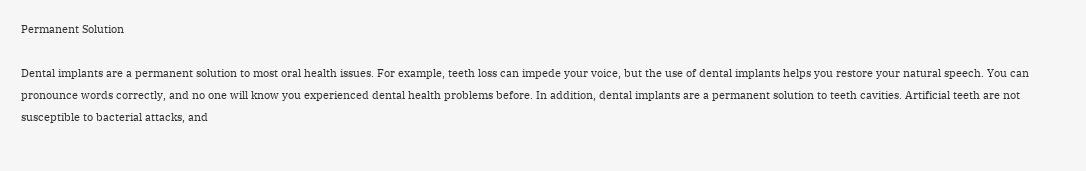Permanent Solution

Dental implants are a permanent solution to most oral health issues. For example, teeth loss can impede your voice, but the use of dental implants helps you restore your natural speech. You can pronounce words correctly, and no one will know you experienced dental health problems before. In addition, dental implants are a permanent solution to teeth cavities. Artificial teeth are not susceptible to bacterial attacks, and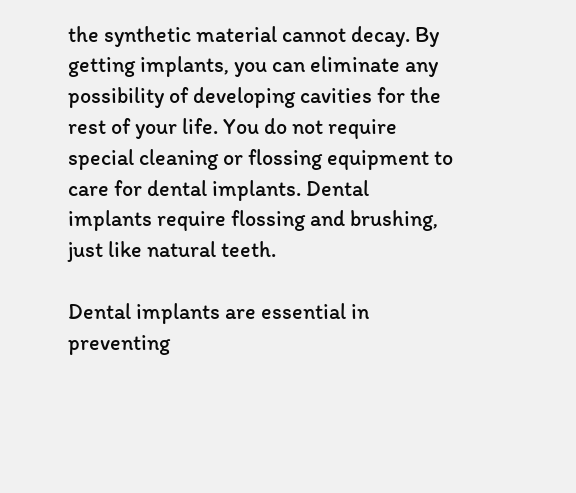the synthetic material cannot decay. By getting implants, you can eliminate any possibility of developing cavities for the rest of your life. You do not require special cleaning or flossing equipment to care for dental implants. Dental implants require flossing and brushing, just like natural teeth.

Dental implants are essential in preventing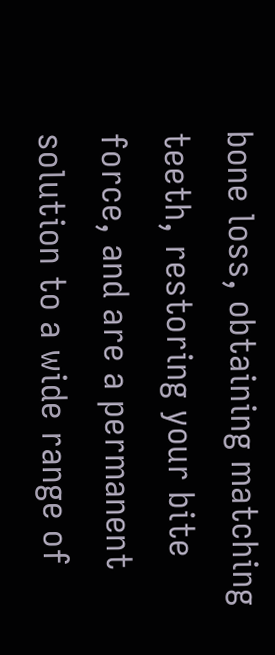bone loss, obtaining matching teeth, restoring your bite force, and are a permanent solution to a wide range of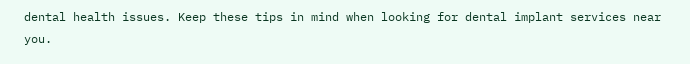dental health issues. Keep these tips in mind when looking for dental implant services near you.